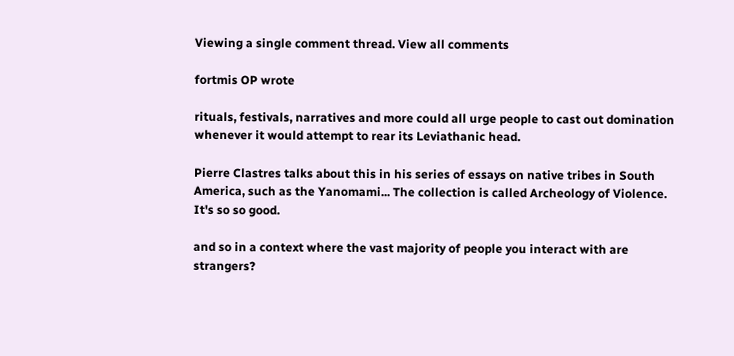Viewing a single comment thread. View all comments

fortmis OP wrote

rituals, festivals, narratives and more could all urge people to cast out domination whenever it would attempt to rear its Leviathanic head.

Pierre Clastres talks about this in his series of essays on native tribes in South America, such as the Yanomami... The collection is called Archeology of Violence. It's so so good.

and so in a context where the vast majority of people you interact with are strangers?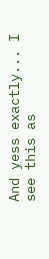And yess exactly... I see this as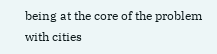being at the core of the problem with cities